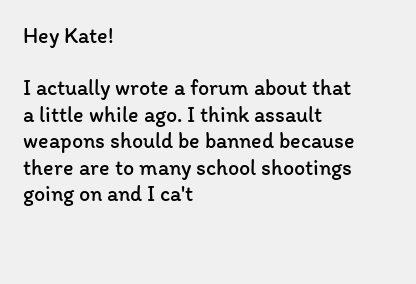Hey Kate!

I actually wrote a forum about that a little while ago. I think assault weapons should be banned because there are to many school shootings going on and I ca't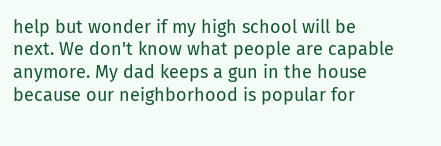help but wonder if my high school will be next. We don't know what people are capable anymore. My dad keeps a gun in the house because our neighborhood is popular for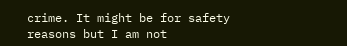crime. It might be for safety reasons but I am not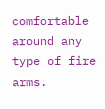comfortable around any type of fire arms.